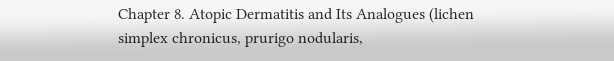Chapter 8. Atopic Dermatitis and Its Analogues (lichen simplex chronicus, prurigo nodularis,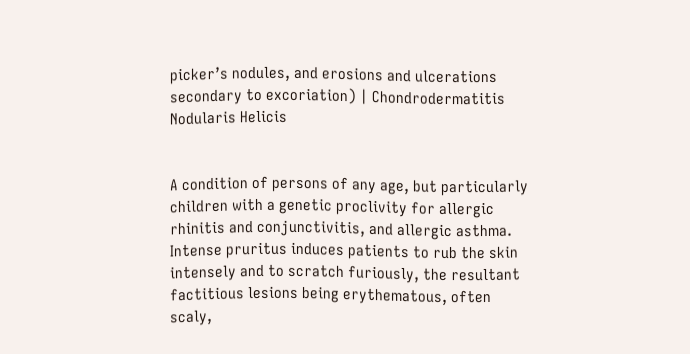picker’s nodules, and erosions and ulcerations secondary to excoriation) | Chondrodermatitis Nodularis Helicis


A condition of persons of any age, but particularly children with a genetic proclivity for allergic rhinitis and conjunctivitis, and allergic asthma. Intense pruritus induces patients to rub the skin intensely and to scratch furiously, the resultant factitious lesions being erythematous, often scaly,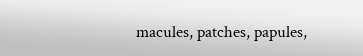macules, patches, papules,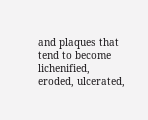and plaques that tend to become lichenified, eroded, ulcerated,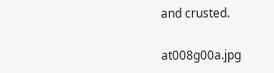and crusted.

at008g00a.jpg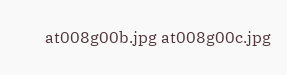at008g00b.jpg at008g00c.jpg